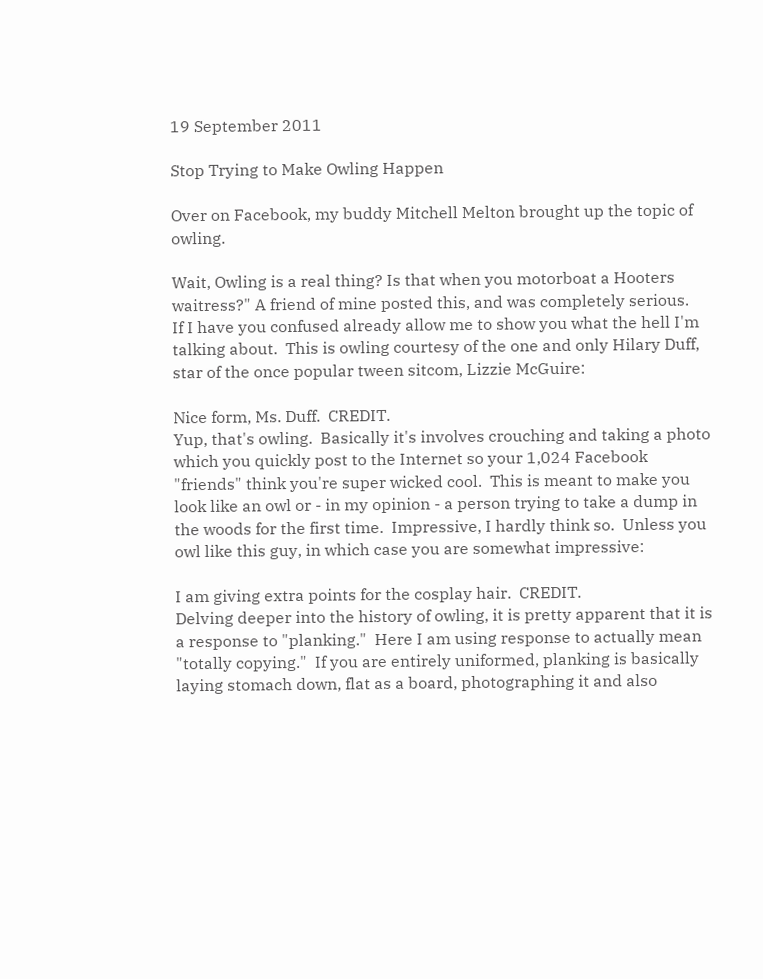19 September 2011

Stop Trying to Make Owling Happen

Over on Facebook, my buddy Mitchell Melton brought up the topic of owling.

Wait, Owling is a real thing? Is that when you motorboat a Hooters waitress?" A friend of mine posted this, and was completely serious.
If I have you confused already allow me to show you what the hell I'm talking about.  This is owling courtesy of the one and only Hilary Duff, star of the once popular tween sitcom, Lizzie McGuire:

Nice form, Ms. Duff.  CREDIT.
Yup, that's owling.  Basically it's involves crouching and taking a photo which you quickly post to the Internet so your 1,024 Facebook "friends" think you're super wicked cool.  This is meant to make you look like an owl or - in my opinion - a person trying to take a dump in the woods for the first time.  Impressive, I hardly think so.  Unless you owl like this guy, in which case you are somewhat impressive:

I am giving extra points for the cosplay hair.  CREDIT.
Delving deeper into the history of owling, it is pretty apparent that it is a response to "planking."  Here I am using response to actually mean "totally copying."  If you are entirely uniformed, planking is basically laying stomach down, flat as a board, photographing it and also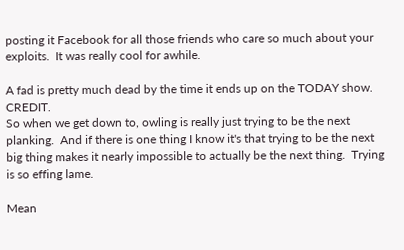posting it Facebook for all those friends who care so much about your exploits.  It was really cool for awhile.

A fad is pretty much dead by the time it ends up on the TODAY show.  CREDIT.
So when we get down to, owling is really just trying to be the next planking.  And if there is one thing I know it's that trying to be the next big thing makes it nearly impossible to actually be the next thing.  Trying is so effing lame.

Mean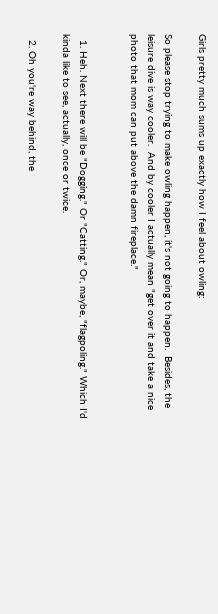Girls pretty much sums up exactly how I feel about owling:

So please stop trying to make owling happen, it's not going to happen.  Besides, the leisure dive is way cooler.  And by cooler I actually mean "get over it and take a nice photo that mom can put above the damn fireplace."


  1. Heh. Next there will be "Dogging." Or "Catting." Or, maybe, "flagpoling." Which I'd kinda like to see, actually, once or twice.

  2. Oh you're way behind, the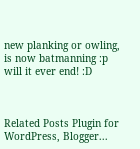new planking or owling, is now batmanning :p will it ever end! :D



Related Posts Plugin for WordPress, Blogger...